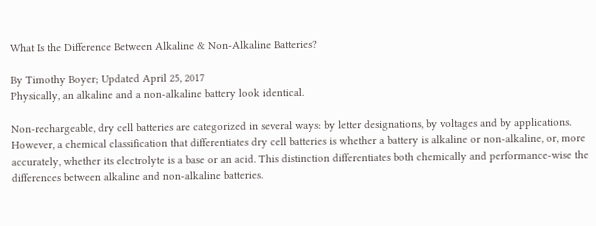What Is the Difference Between Alkaline & Non-Alkaline Batteries?

By Timothy Boyer; Updated April 25, 2017
Physically, an alkaline and a non-alkaline battery look identical.

Non-rechargeable, dry cell batteries are categorized in several ways: by letter designations, by voltages and by applications. However, a chemical classification that differentiates dry cell batteries is whether a battery is alkaline or non-alkaline, or, more accurately, whether its electrolyte is a base or an acid. This distinction differentiates both chemically and performance-wise the differences between alkaline and non-alkaline batteries.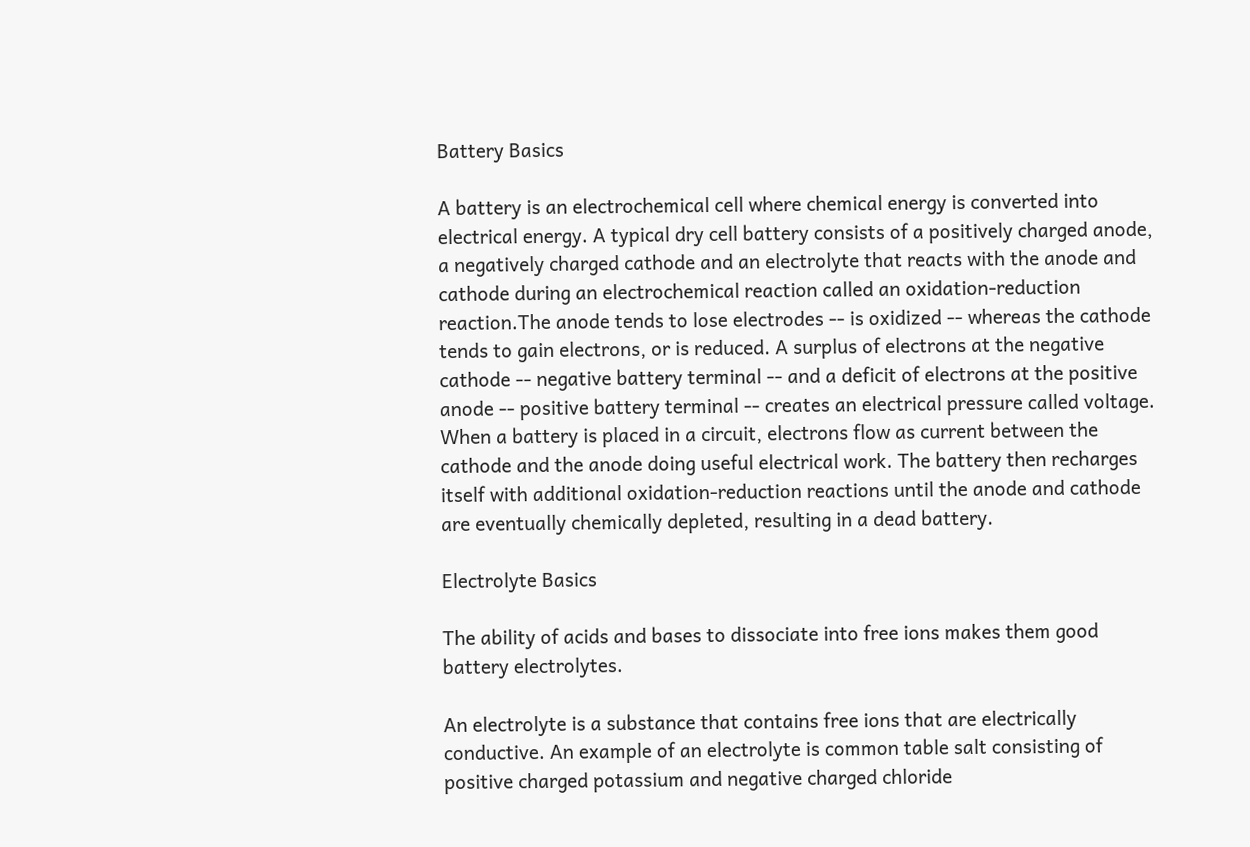Battery Basics

A battery is an electrochemical cell where chemical energy is converted into electrical energy. A typical dry cell battery consists of a positively charged anode, a negatively charged cathode and an electrolyte that reacts with the anode and cathode during an electrochemical reaction called an oxidation-reduction reaction.The anode tends to lose electrodes -- is oxidized -- whereas the cathode tends to gain electrons, or is reduced. A surplus of electrons at the negative cathode -- negative battery terminal -- and a deficit of electrons at the positive anode -- positive battery terminal -- creates an electrical pressure called voltage. When a battery is placed in a circuit, electrons flow as current between the cathode and the anode doing useful electrical work. The battery then recharges itself with additional oxidation-reduction reactions until the anode and cathode are eventually chemically depleted, resulting in a dead battery.

Electrolyte Basics

The ability of acids and bases to dissociate into free ions makes them good battery electrolytes.

An electrolyte is a substance that contains free ions that are electrically conductive. An example of an electrolyte is common table salt consisting of positive charged potassium and negative charged chloride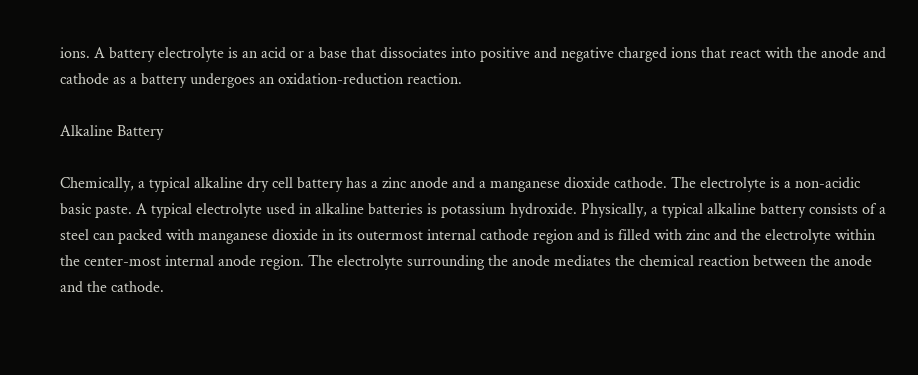ions. A battery electrolyte is an acid or a base that dissociates into positive and negative charged ions that react with the anode and cathode as a battery undergoes an oxidation-reduction reaction.

Alkaline Battery

Chemically, a typical alkaline dry cell battery has a zinc anode and a manganese dioxide cathode. The electrolyte is a non-acidic basic paste. A typical electrolyte used in alkaline batteries is potassium hydroxide. Physically, a typical alkaline battery consists of a steel can packed with manganese dioxide in its outermost internal cathode region and is filled with zinc and the electrolyte within the center-most internal anode region. The electrolyte surrounding the anode mediates the chemical reaction between the anode and the cathode.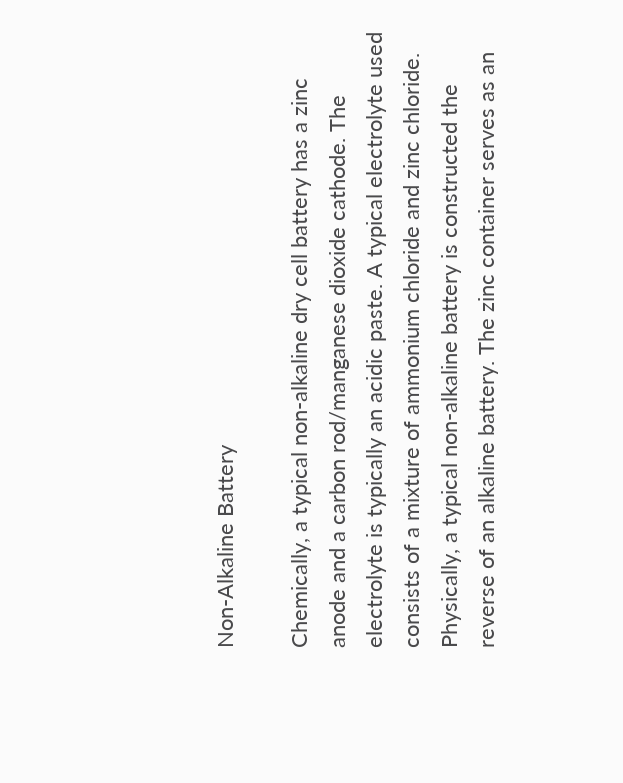Non-Alkaline Battery

Chemically, a typical non-alkaline dry cell battery has a zinc anode and a carbon rod/manganese dioxide cathode. The electrolyte is typically an acidic paste. A typical electrolyte used consists of a mixture of ammonium chloride and zinc chloride. Physically, a typical non-alkaline battery is constructed the reverse of an alkaline battery. The zinc container serves as an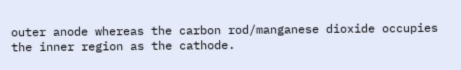outer anode whereas the carbon rod/manganese dioxide occupies the inner region as the cathode.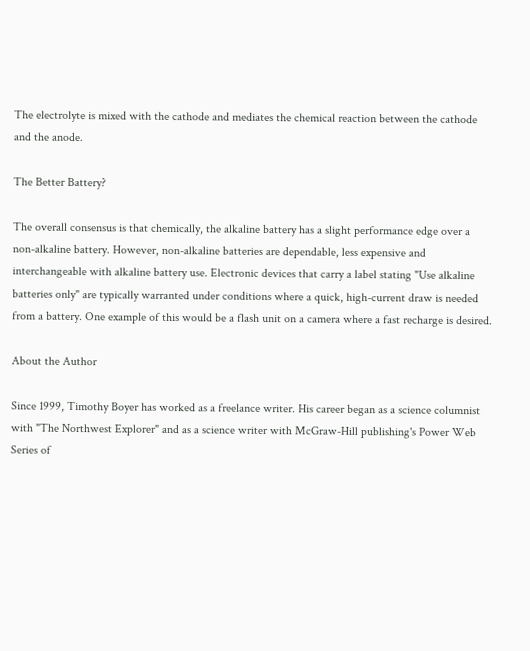The electrolyte is mixed with the cathode and mediates the chemical reaction between the cathode and the anode.

The Better Battery?

The overall consensus is that chemically, the alkaline battery has a slight performance edge over a non-alkaline battery. However, non-alkaline batteries are dependable, less expensive and interchangeable with alkaline battery use. Electronic devices that carry a label stating "Use alkaline batteries only" are typically warranted under conditions where a quick, high-current draw is needed from a battery. One example of this would be a flash unit on a camera where a fast recharge is desired.

About the Author

Since 1999, Timothy Boyer has worked as a freelance writer. His career began as a science columnist with "The Northwest Explorer" and as a science writer with McGraw-Hill publishing's Power Web Series of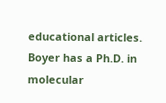educational articles. Boyer has a Ph.D. in molecular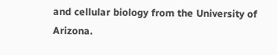and cellular biology from the University of Arizona.